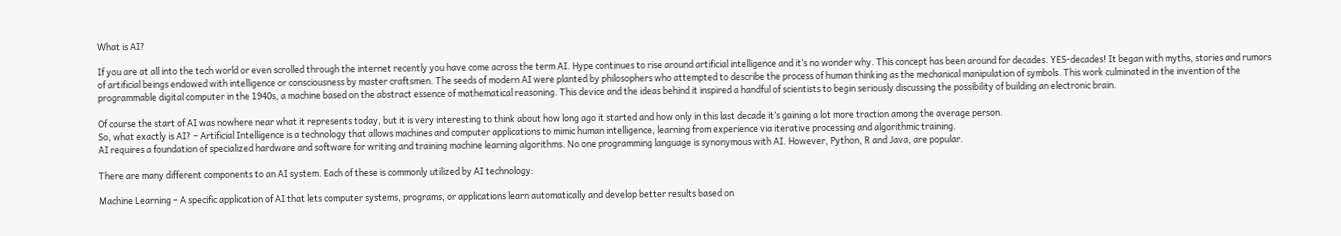What is AI?

If you are at all into the tech world or even scrolled through the internet recently you have come across the term AI. Hype continues to rise around artificial intelligence and it’s no wonder why. This concept has been around for decades. YES-decades! It began with myths, stories and rumors of artificial beings endowed with intelligence or consciousness by master craftsmen. The seeds of modern AI were planted by philosophers who attempted to describe the process of human thinking as the mechanical manipulation of symbols. This work culminated in the invention of the programmable digital computer in the 1940s, a machine based on the abstract essence of mathematical reasoning. This device and the ideas behind it inspired a handful of scientists to begin seriously discussing the possibility of building an electronic brain.

Of course the start of AI was nowhere near what it represents today, but it is very interesting to think about how long ago it started and how only in this last decade it’s gaining a lot more traction among the average person.
So, what exactly is AI? – Artificial Intelligence is a technology that allows machines and computer applications to mimic human intelligence, learning from experience via iterative processing and algorithmic training.
AI requires a foundation of specialized hardware and software for writing and training machine learning algorithms. No one programming language is synonymous with AI. However, Python, R and Java, are popular.

There are many different components to an AI system. Each of these is commonly utilized by AI technology:

Machine Learning – A specific application of AI that lets computer systems, programs, or applications learn automatically and develop better results based on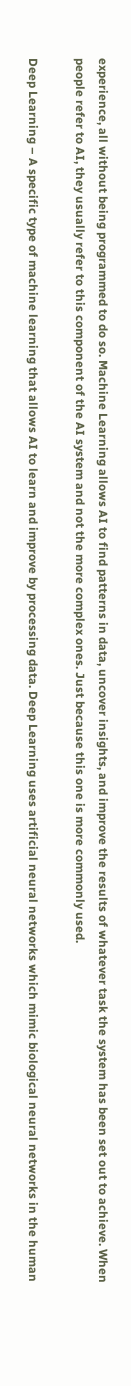experience, all without being programmed to do so. Machine Learning allows AI to find patterns in data, uncover insights, and improve the results of whatever task the system has been set out to achieve. When people refer to AI, they usually refer to this component of the AI system and not the more complex ones. Just because this one is more commonly used.

Deep Learning – A specific type of machine learning that allows AI to learn and improve by processing data. Deep Learning uses artificial neural networks which mimic biological neural networks in the human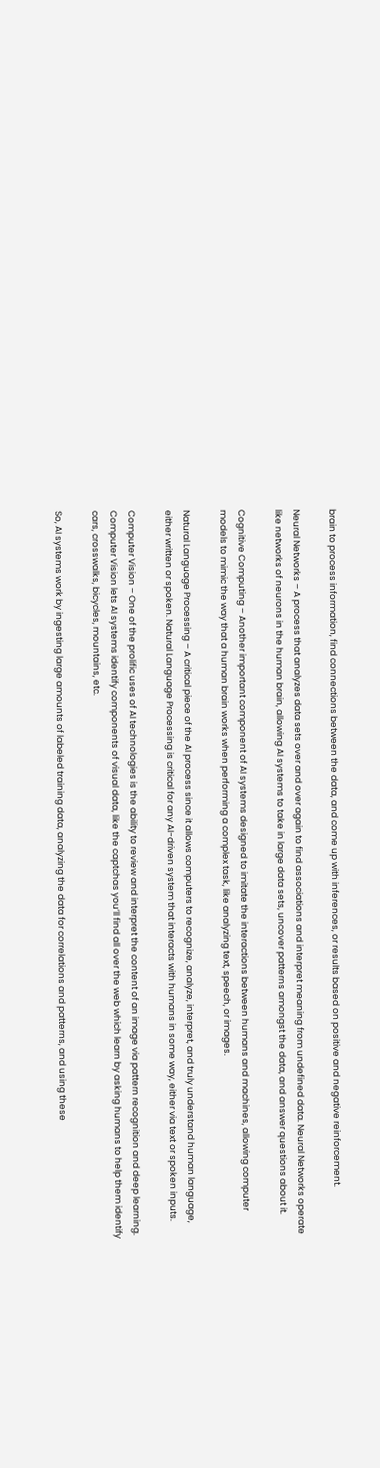brain to process information, find connections between the data, and come up with inferences, or results based on positive and negative reinforcement.

Neural Networks – A process that analyzes data sets over and over again to find associations and interpret meaning from undefined data. Neural Networks operate like networks of neurons in the human brain, allowing AI systems to take in large data sets, uncover patterns amongst the data, and answer questions about it.

Cognitive Computing – Another important component of AI systems designed to imitate the interactions between humans and machines, allowing computer models to mimic the way that a human brain works when performing a complex task, like analyzing text, speech, or images.

Natural Language Processing – A critical piece of the AI process since it allows computers to recognize, analyze, interpret, and truly understand human language, either written or spoken. Natural Language Processing is critical for any AI-driven system that interacts with humans in some way, either via text or spoken inputs.

Computer Vision – One of the prolific uses of AI technologies is the ability to review and interpret the content of an image via pattern recognition and deep learning. Computer Vision lets AI systems identify components of visual data, like the captchas you’ll find all over the web which learn by asking humans to help them identify cars, crosswalks, bicycles, mountains, etc.

So, AI systems work by ingesting large amounts of labeled training data, analyzing the data for correlations and patterns, and using these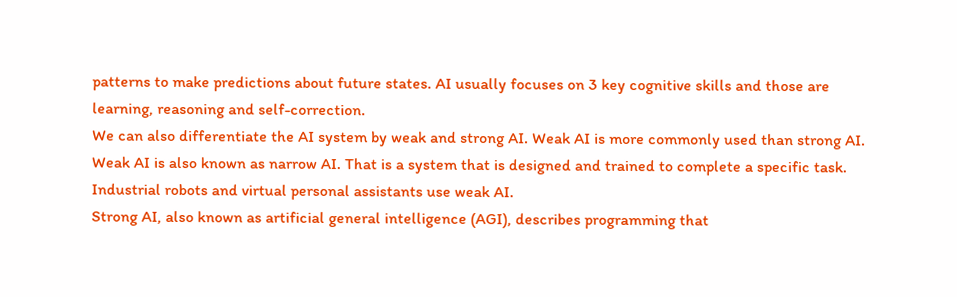patterns to make predictions about future states. AI usually focuses on 3 key cognitive skills and those are learning, reasoning and self-correction.
We can also differentiate the AI system by weak and strong AI. Weak AI is more commonly used than strong AI. Weak AI is also known as narrow AI. That is a system that is designed and trained to complete a specific task. Industrial robots and virtual personal assistants use weak AI.
Strong AI, also known as artificial general intelligence (AGI), describes programming that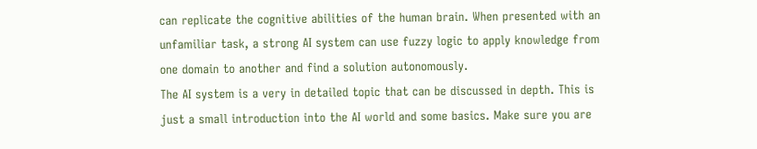can replicate the cognitive abilities of the human brain. When presented with an unfamiliar task, a strong AI system can use fuzzy logic to apply knowledge from one domain to another and find a solution autonomously.
The AI system is a very in detailed topic that can be discussed in depth. This is just a small introduction into the AI world and some basics. Make sure you are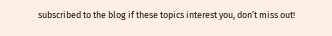subscribed to the blog if these topics interest you, don’t miss out!